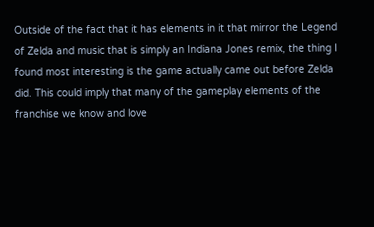Outside of the fact that it has elements in it that mirror the Legend of Zelda and music that is simply an Indiana Jones remix, the thing I found most interesting is the game actually came out before Zelda did. This could imply that many of the gameplay elements of the franchise we know and love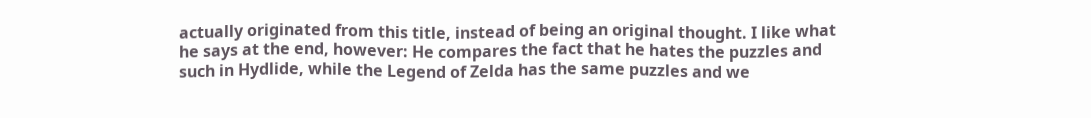actually originated from this title, instead of being an original thought. I like what he says at the end, however: He compares the fact that he hates the puzzles and such in Hydlide, while the Legend of Zelda has the same puzzles and we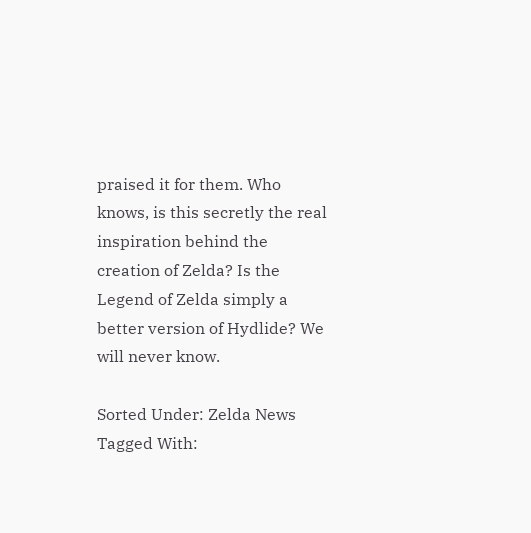praised it for them. Who knows, is this secretly the real inspiration behind the creation of Zelda? Is the Legend of Zelda simply a better version of Hydlide? We will never know.

Sorted Under: Zelda News
Tagged With: